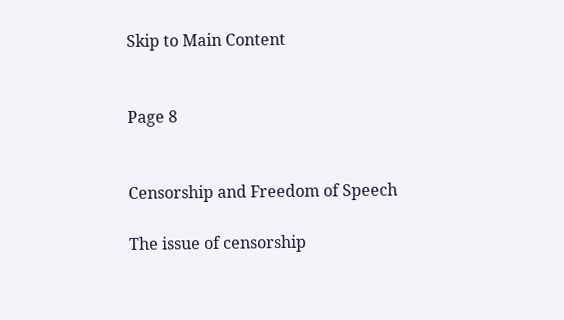Skip to Main Content


Page 8


Censorship and Freedom of Speech

The issue of censorship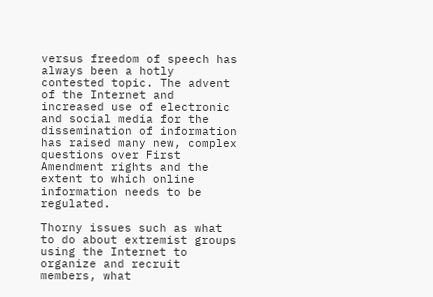versus freedom of speech has always been a hotly contested topic. The advent of the Internet and increased use of electronic and social media for the dissemination of information has raised many new, complex questions over First Amendment rights and the extent to which online information needs to be regulated.

Thorny issues such as what to do about extremist groups using the Internet to organize and recruit members, what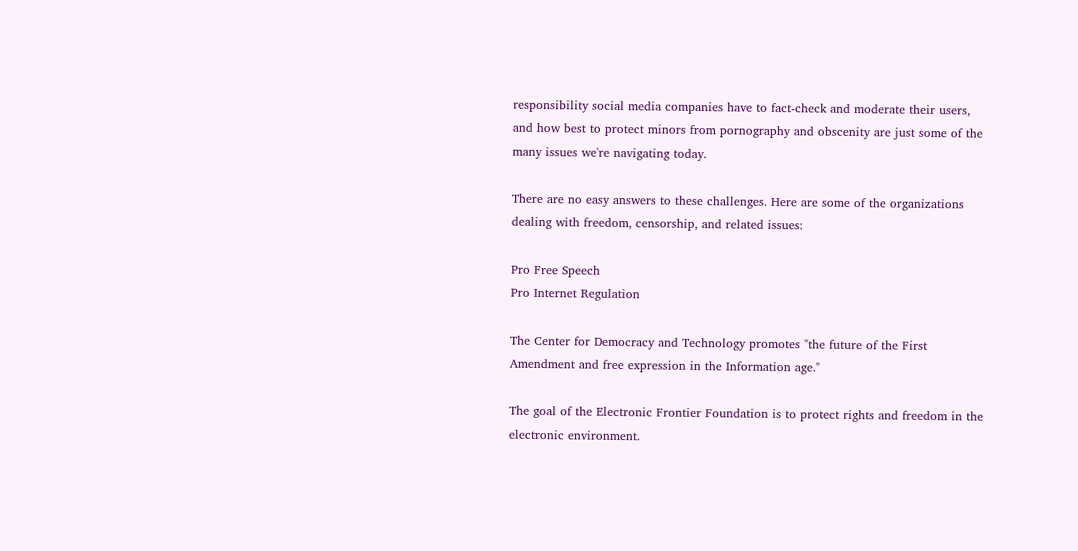responsibility social media companies have to fact-check and moderate their users, and how best to protect minors from pornography and obscenity are just some of the many issues we're navigating today.

There are no easy answers to these challenges. Here are some of the organizations dealing with freedom, censorship, and related issues:

Pro Free Speech
Pro Internet Regulation

The Center for Democracy and Technology promotes "the future of the First Amendment and free expression in the Information age."

The goal of the Electronic Frontier Foundation is to protect rights and freedom in the electronic environment.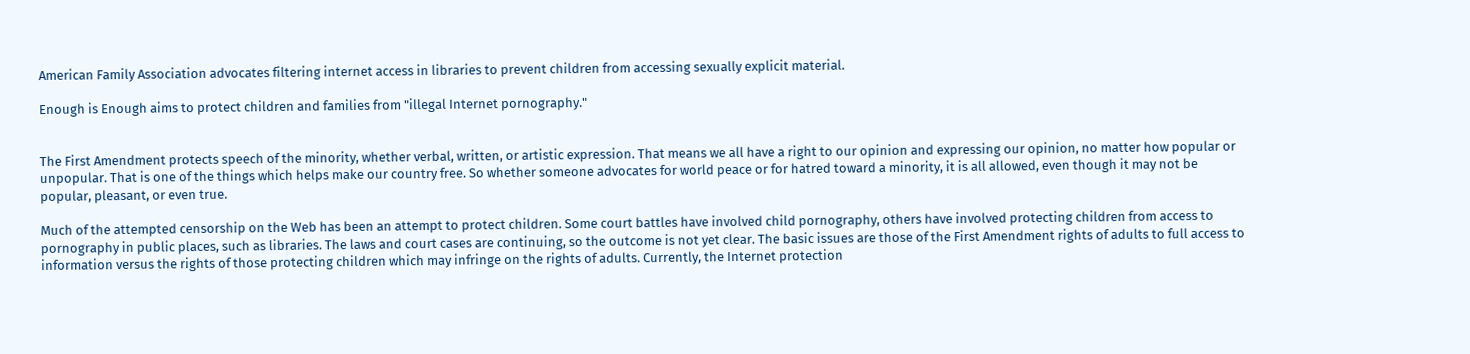American Family Association advocates filtering internet access in libraries to prevent children from accessing sexually explicit material.

Enough is Enough aims to protect children and families from "illegal Internet pornography."


The First Amendment protects speech of the minority, whether verbal, written, or artistic expression. That means we all have a right to our opinion and expressing our opinion, no matter how popular or unpopular. That is one of the things which helps make our country free. So whether someone advocates for world peace or for hatred toward a minority, it is all allowed, even though it may not be popular, pleasant, or even true.

Much of the attempted censorship on the Web has been an attempt to protect children. Some court battles have involved child pornography, others have involved protecting children from access to pornography in public places, such as libraries. The laws and court cases are continuing, so the outcome is not yet clear. The basic issues are those of the First Amendment rights of adults to full access to information versus the rights of those protecting children which may infringe on the rights of adults. Currently, the Internet protection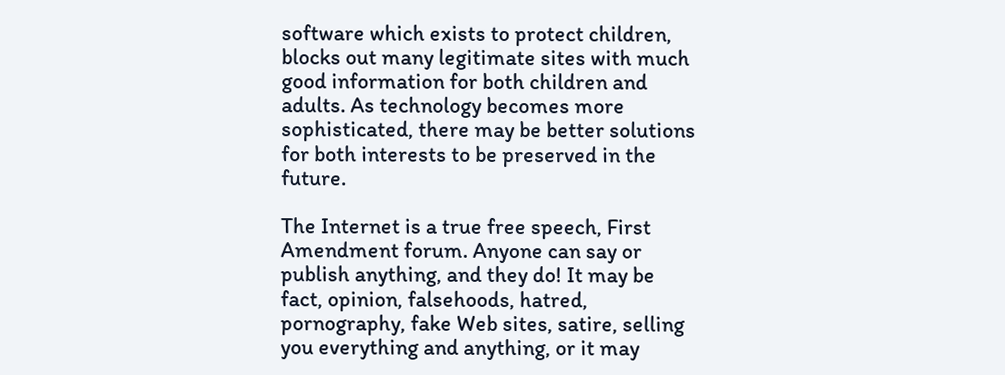software which exists to protect children, blocks out many legitimate sites with much good information for both children and adults. As technology becomes more sophisticated, there may be better solutions for both interests to be preserved in the future.

The Internet is a true free speech, First Amendment forum. Anyone can say or publish anything, and they do! It may be fact, opinion, falsehoods, hatred, pornography, fake Web sites, satire, selling you everything and anything, or it may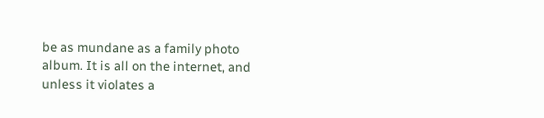be as mundane as a family photo album. It is all on the internet, and unless it violates a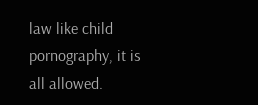law like child pornography, it is all allowed.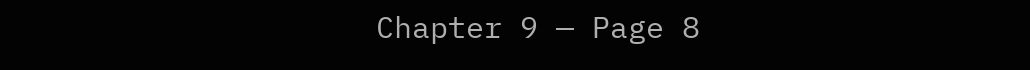Chapter 9 — Page 8